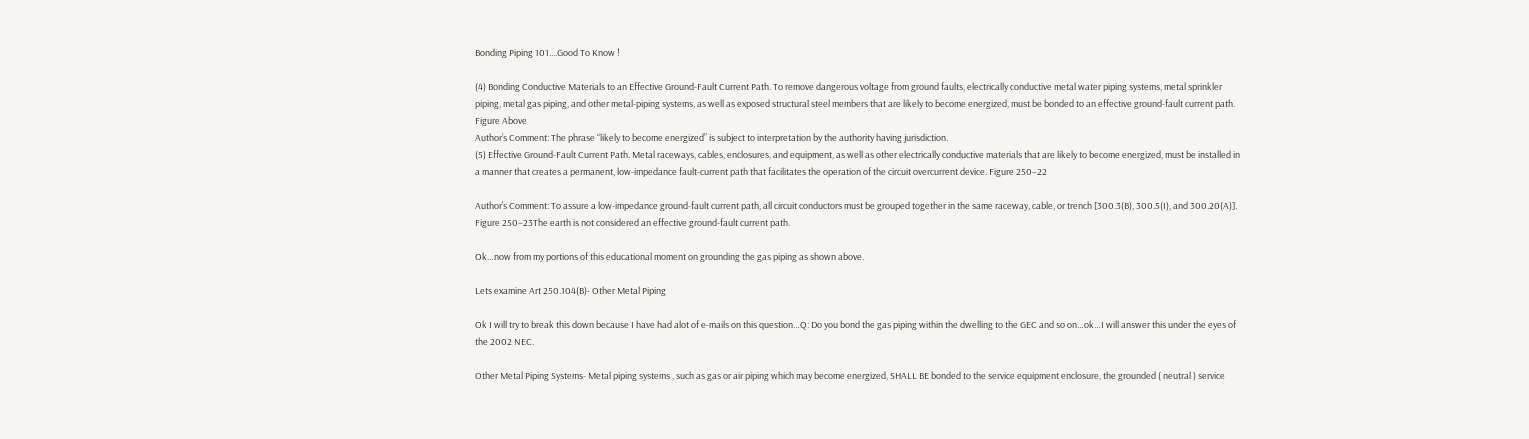Bonding Piping 101....Good To Know !

(4) Bonding Conductive Materials to an Effective Ground-Fault Current Path. To remove dangerous voltage from ground faults, electrically conductive metal water piping systems, metal sprinkler piping, metal gas piping, and other metal-piping systems, as well as exposed structural steel members that are likely to become energized, must be bonded to an effective ground-fault current path. Figure Above
Author’s Comment: The phrase “likely to become energized” is subject to interpretation by the authority having jurisdiction.
(5) Effective Ground-Fault Current Path. Metal raceways, cables, enclosures, and equipment, as well as other electrically conductive materials that are likely to become energized, must be installed in a manner that creates a permanent, low-impedance fault-current path that facilitates the operation of the circuit overcurrent device. Figure 250–22

Author’s Comment: To assure a low-impedance ground-fault current path, all circuit conductors must be grouped together in the same raceway, cable, or trench [300.3(B), 300.5(I), and 300.20(A)]. Figure 250–23The earth is not considered an effective ground-fault current path.

Ok…now from my portions of this educational moment on grounding the gas piping as shown above.

Lets examine Art 250.104(B)- Other Metal Piping

Ok I will try to break this down because I have had alot of e-mails on this question…Q: Do you bond the gas piping within the dwelling to the GEC and so on…ok…I will answer this under the eyes of the 2002 NEC.

Other Metal Piping Systems- Metal piping systems , such as gas or air piping which may become energized, SHALL BE bonded to the service equipment enclosure, the grounded ( neutral ) service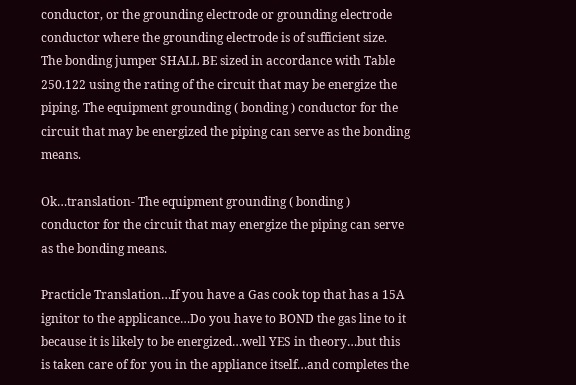conductor, or the grounding electrode or grounding electrode conductor where the grounding electrode is of sufficient size. The bonding jumper SHALL BE sized in accordance with Table 250.122 using the rating of the circuit that may be energize the piping. The equipment grounding ( bonding ) conductor for the circuit that may be energized the piping can serve as the bonding means.

Ok…translation- The equipment grounding ( bonding ) conductor for the circuit that may energize the piping can serve as the bonding means.

Practicle Translation…If you have a Gas cook top that has a 15A ignitor to the applicance…Do you have to BOND the gas line to it because it is likely to be energized…well YES in theory…but this is taken care of for you in the appliance itself…and completes the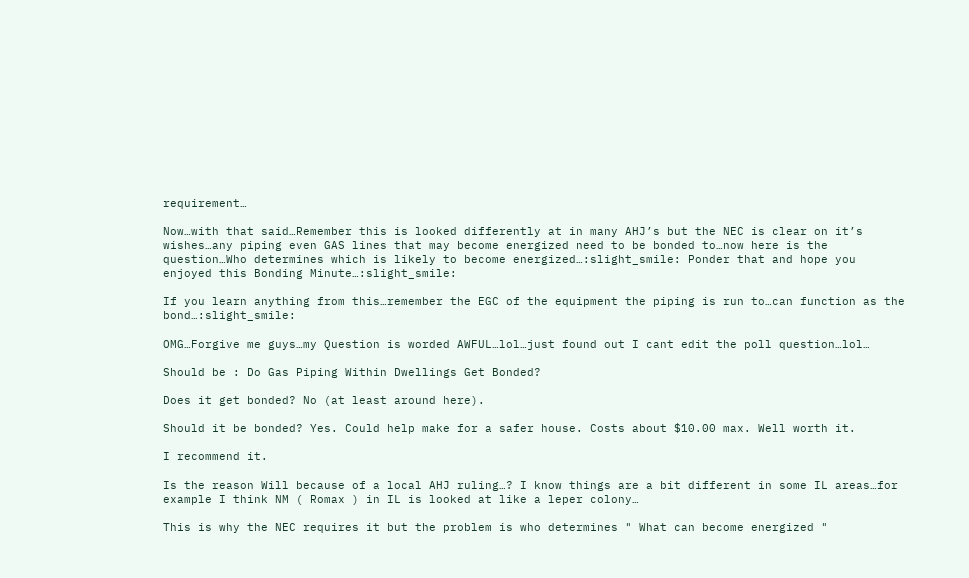requirement…

Now…with that said…Remember this is looked differently at in many AHJ’s but the NEC is clear on it’s wishes…any piping even GAS lines that may become energized need to be bonded to…now here is the question…Who determines which is likely to become energized…:slight_smile: Ponder that and hope you enjoyed this Bonding Minute…:slight_smile:

If you learn anything from this…remember the EGC of the equipment the piping is run to…can function as the bond…:slight_smile:

OMG…Forgive me guys…my Question is worded AWFUL…lol…just found out I cant edit the poll question…lol…

Should be : Do Gas Piping Within Dwellings Get Bonded?

Does it get bonded? No (at least around here).

Should it be bonded? Yes. Could help make for a safer house. Costs about $10.00 max. Well worth it.

I recommend it.

Is the reason Will because of a local AHJ ruling…? I know things are a bit different in some IL areas…for example I think NM ( Romax ) in IL is looked at like a leper colony…

This is why the NEC requires it but the problem is who determines " What can become energized "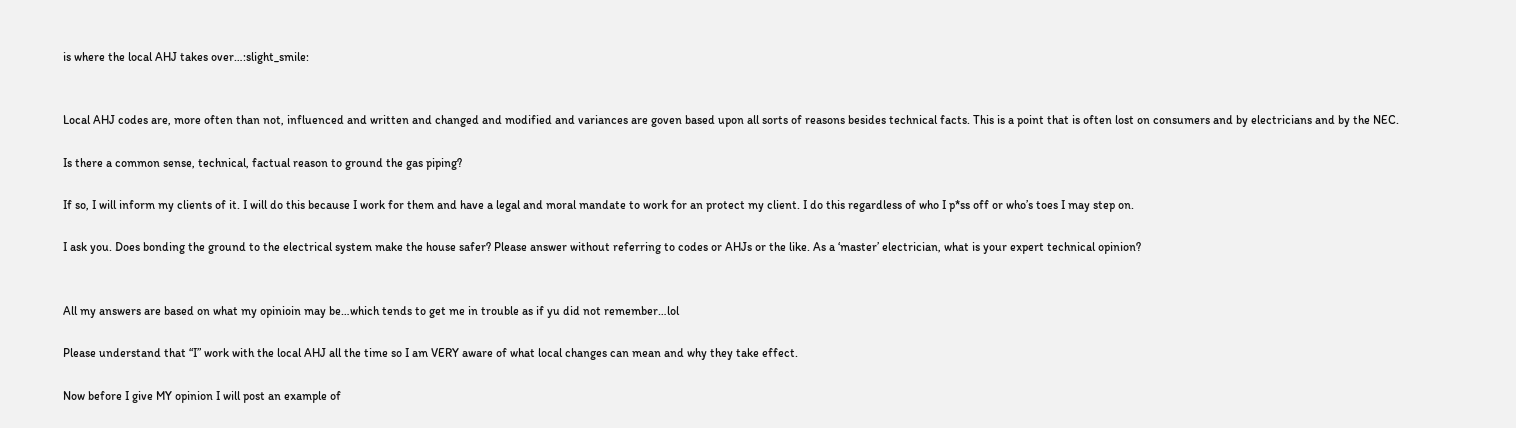is where the local AHJ takes over…:slight_smile:


Local AHJ codes are, more often than not, influenced and written and changed and modified and variances are goven based upon all sorts of reasons besides technical facts. This is a point that is often lost on consumers and by electricians and by the NEC.

Is there a common sense, technical, factual reason to ground the gas piping?

If so, I will inform my clients of it. I will do this because I work for them and have a legal and moral mandate to work for an protect my client. I do this regardless of who I p*ss off or who’s toes I may step on.

I ask you. Does bonding the ground to the electrical system make the house safer? Please answer without referring to codes or AHJs or the like. As a ‘master’ electrician, what is your expert technical opinion?


All my answers are based on what my opinioin may be…which tends to get me in trouble as if yu did not remember…lol

Please understand that “I” work with the local AHJ all the time so I am VERY aware of what local changes can mean and why they take effect.

Now before I give MY opinion I will post an example of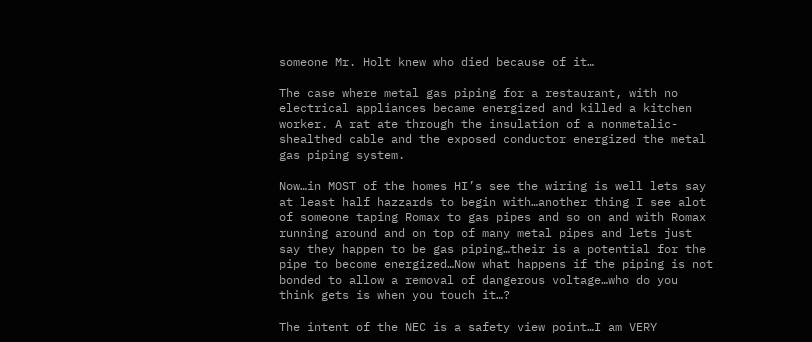someone Mr. Holt knew who died because of it…

The case where metal gas piping for a restaurant, with no electrical appliances became energized and killed a kitchen worker. A rat ate through the insulation of a nonmetalic-shealthed cable and the exposed conductor energized the metal gas piping system.

Now…in MOST of the homes HI’s see the wiring is well lets say at least half hazzards to begin with…another thing I see alot of someone taping Romax to gas pipes and so on and with Romax running around and on top of many metal pipes and lets just say they happen to be gas piping…their is a potential for the pipe to become energized…Now what happens if the piping is not bonded to allow a removal of dangerous voltage…who do you think gets is when you touch it…?

The intent of the NEC is a safety view point…I am VERY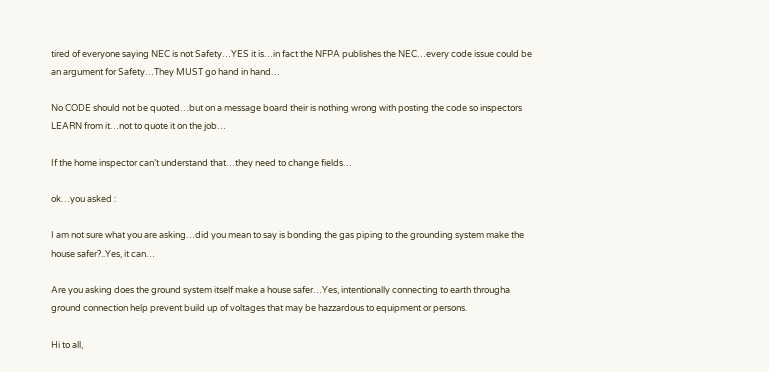tired of everyone saying NEC is not Safety…YES it is…in fact the NFPA publishes the NEC…every code issue could be an argument for Safety…They MUST go hand in hand…

No CODE should not be quoted…but on a message board their is nothing wrong with posting the code so inspectors LEARN from it…not to quote it on the job…

If the home inspector can’t understand that…they need to change fields…

ok…you asked :

I am not sure what you are asking…did you mean to say is bonding the gas piping to the grounding system make the house safer?..Yes, it can…

Are you asking does the ground system itself make a house safer…Yes, intentionally connecting to earth througha ground connection help prevent build up of voltages that may be hazzardous to equipment or persons.

Hi to all,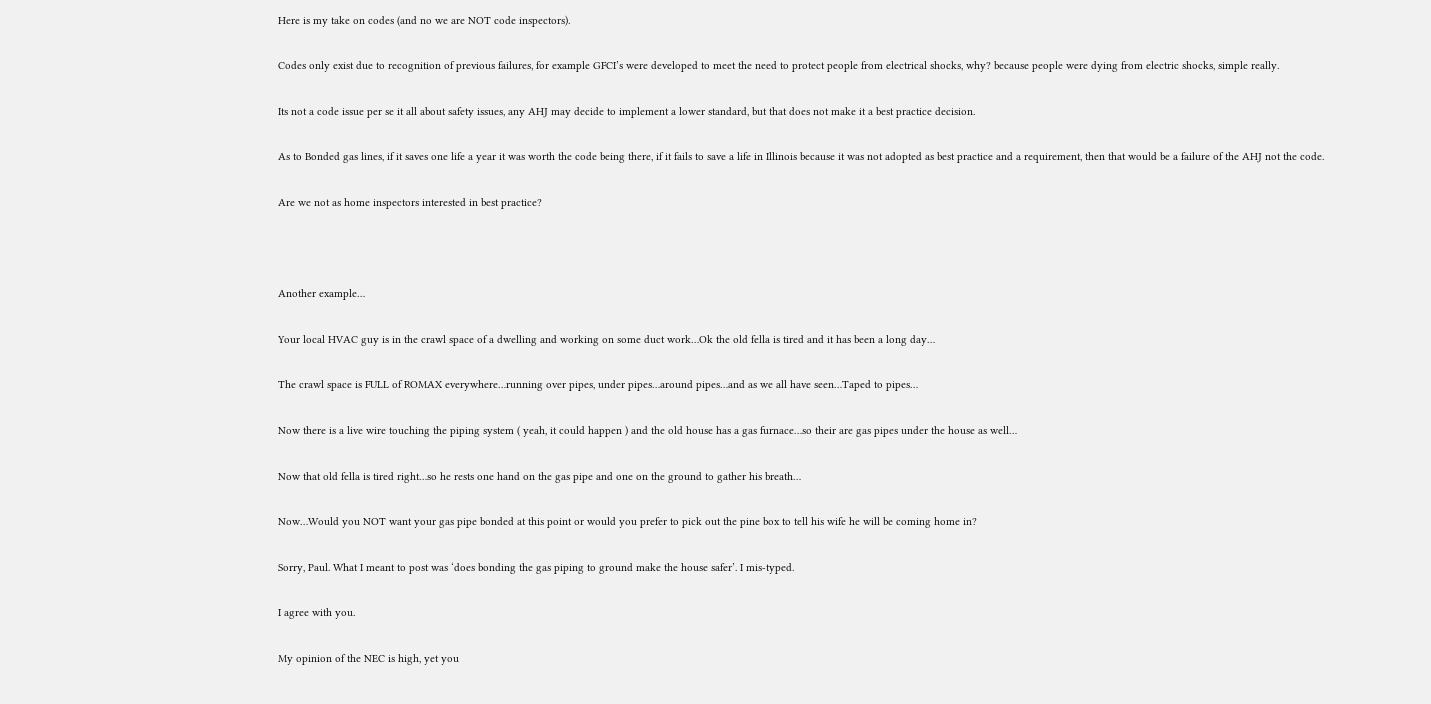Here is my take on codes (and no we are NOT code inspectors).

Codes only exist due to recognition of previous failures, for example GFCI’s were developed to meet the need to protect people from electrical shocks, why? because people were dying from electric shocks, simple really.

Its not a code issue per se it all about safety issues, any AHJ may decide to implement a lower standard, but that does not make it a best practice decision.

As to Bonded gas lines, if it saves one life a year it was worth the code being there, if it fails to save a life in Illinois because it was not adopted as best practice and a requirement, then that would be a failure of the AHJ not the code.

Are we not as home inspectors interested in best practice?



Another example…

Your local HVAC guy is in the crawl space of a dwelling and working on some duct work…Ok the old fella is tired and it has been a long day…

The crawl space is FULL of ROMAX everywhere…running over pipes, under pipes…around pipes…and as we all have seen…Taped to pipes…

Now there is a live wire touching the piping system ( yeah, it could happen ) and the old house has a gas furnace…so their are gas pipes under the house as well…

Now that old fella is tired right…so he rests one hand on the gas pipe and one on the ground to gather his breath…

Now…Would you NOT want your gas pipe bonded at this point or would you prefer to pick out the pine box to tell his wife he will be coming home in?

Sorry, Paul. What I meant to post was ‘does bonding the gas piping to ground make the house safer’. I mis-typed.

I agree with you.

My opinion of the NEC is high, yet you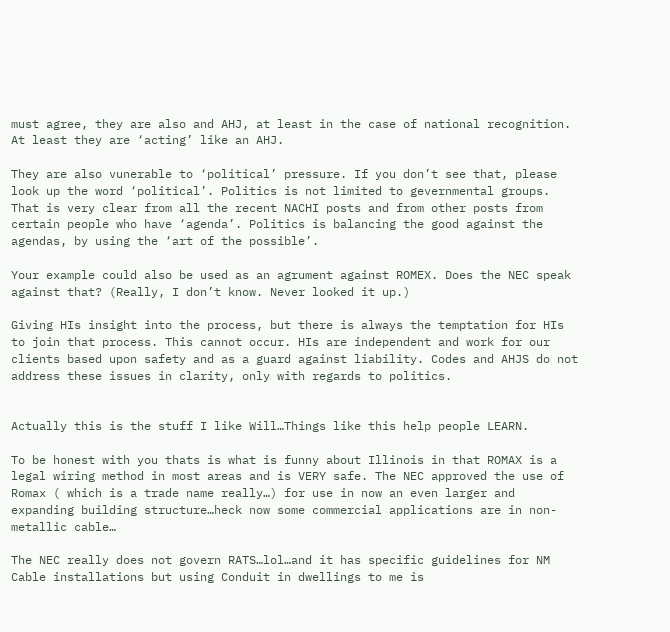must agree, they are also and AHJ, at least in the case of national recognition. At least they are ‘acting’ like an AHJ.

They are also vunerable to ‘political’ pressure. If you don’t see that, please look up the word ‘political’. Politics is not limited to gevernmental groups. That is very clear from all the recent NACHI posts and from other posts from certain people who have ‘agenda’. Politics is balancing the good against the agendas, by using the ‘art of the possible’.

Your example could also be used as an agrument against ROMEX. Does the NEC speak against that? (Really, I don’t know. Never looked it up.)

Giving HIs insight into the process, but there is always the temptation for HIs to join that process. This cannot occur. HIs are independent and work for our clients based upon safety and as a guard against liability. Codes and AHJS do not address these issues in clarity, only with regards to politics.


Actually this is the stuff I like Will…Things like this help people LEARN.

To be honest with you thats is what is funny about Illinois in that ROMAX is a legal wiring method in most areas and is VERY safe. The NEC approved the use of Romax ( which is a trade name really…) for use in now an even larger and expanding building structure…heck now some commercial applications are in non-metallic cable…

The NEC really does not govern RATS…lol…and it has specific guidelines for NM Cable installations but using Conduit in dwellings to me is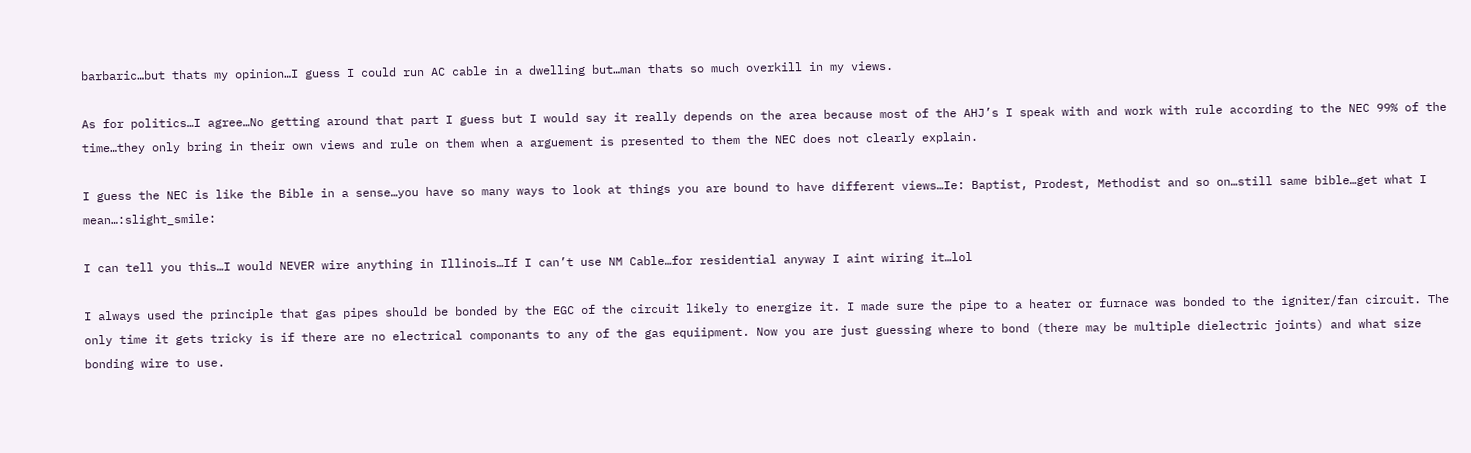barbaric…but thats my opinion…I guess I could run AC cable in a dwelling but…man thats so much overkill in my views.

As for politics…I agree…No getting around that part I guess but I would say it really depends on the area because most of the AHJ’s I speak with and work with rule according to the NEC 99% of the time…they only bring in their own views and rule on them when a arguement is presented to them the NEC does not clearly explain.

I guess the NEC is like the Bible in a sense…you have so many ways to look at things you are bound to have different views…Ie: Baptist, Prodest, Methodist and so on…still same bible…get what I mean…:slight_smile:

I can tell you this…I would NEVER wire anything in Illinois…If I can’t use NM Cable…for residential anyway I aint wiring it…lol

I always used the principle that gas pipes should be bonded by the EGC of the circuit likely to energize it. I made sure the pipe to a heater or furnace was bonded to the igniter/fan circuit. The only time it gets tricky is if there are no electrical componants to any of the gas equiipment. Now you are just guessing where to bond (there may be multiple dielectric joints) and what size bonding wire to use.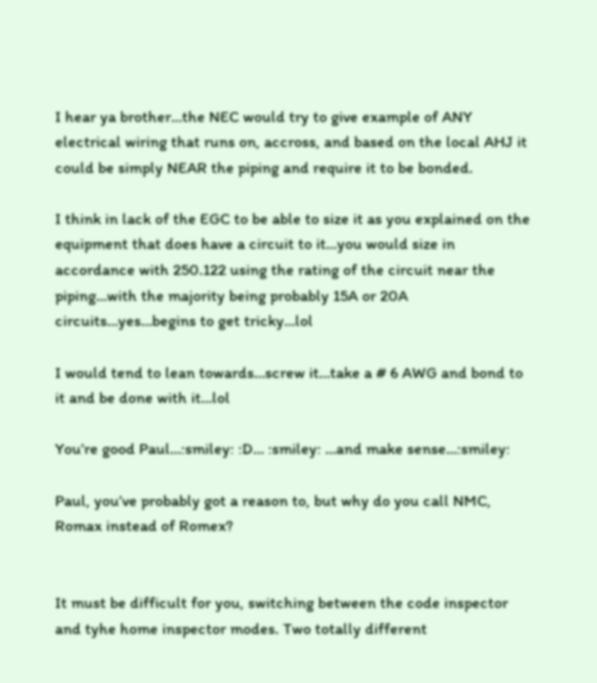I hear ya brother…the NEC would try to give example of ANY electrical wiring that runs on, accross, and based on the local AHJ it could be simply NEAR the piping and require it to be bonded.

I think in lack of the EGC to be able to size it as you explained on the equipment that does have a circuit to it…you would size in accordance with 250.122 using the rating of the circuit near the piping…with the majority being probably 15A or 20A circuits…yes…begins to get tricky…lol

I would tend to lean towards…screw it…take a # 6 AWG and bond to it and be done with it…lol

You’re good Paul…:smiley: :D… :smiley: …and make sense…:smiley:

Paul, you’ve probably got a reason to, but why do you call NMC, Romax instead of Romex?


It must be difficult for you, switching between the code inspector and tyhe home inspector modes. Two totally different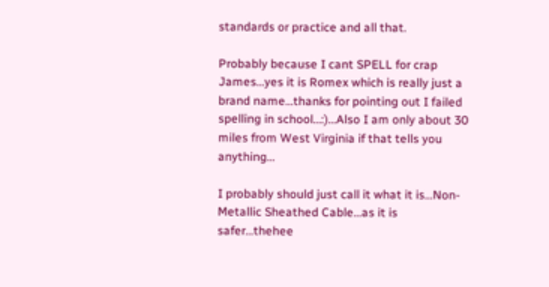standards or practice and all that.

Probably because I cant SPELL for crap James…yes it is Romex which is really just a brand name…thanks for pointing out I failed spelling in school…:)…Also I am only about 30 miles from West Virginia if that tells you anything…

I probably should just call it what it is…Non-Metallic Sheathed Cable…as it is safer…thehee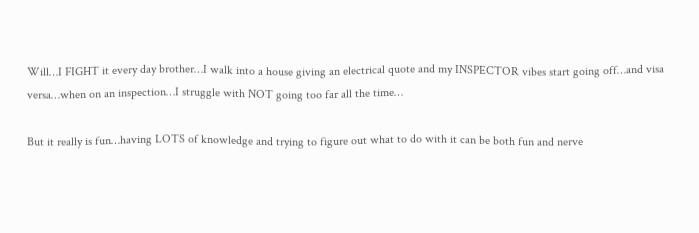Will…I FIGHT it every day brother…I walk into a house giving an electrical quote and my INSPECTOR vibes start going off…and visa versa…when on an inspection…I struggle with NOT going too far all the time…

But it really is fun…having LOTS of knowledge and trying to figure out what to do with it can be both fun and nerve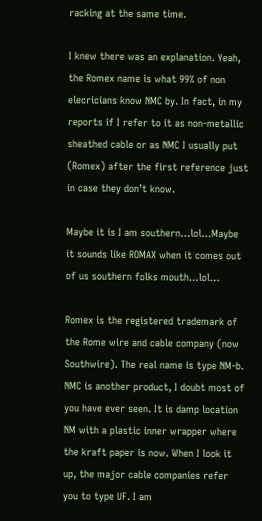racking at the same time.

I knew there was an explanation. Yeah, the Romex name is what 99% of non elecricians know NMC by. In fact, in my reports if I refer to it as non-metallic sheathed cable or as NMC I usually put (Romex) after the first reference just in case they don’t know.

Maybe it is I am southern…lol…Maybe it sounds like ROMAX when it comes out of us southern folks mouth…lol…

Romex is the registered trademark of the Rome wire and cable company (now Southwire). The real name is type NM-b.
NMC is another product, I doubt most of you have ever seen. It is damp location NM with a plastic inner wrapper where the kraft paper is now. When I look it up, the major cable companies refer you to type UF. I am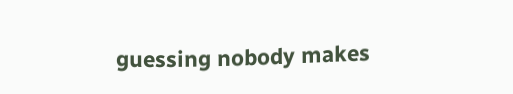guessing nobody makes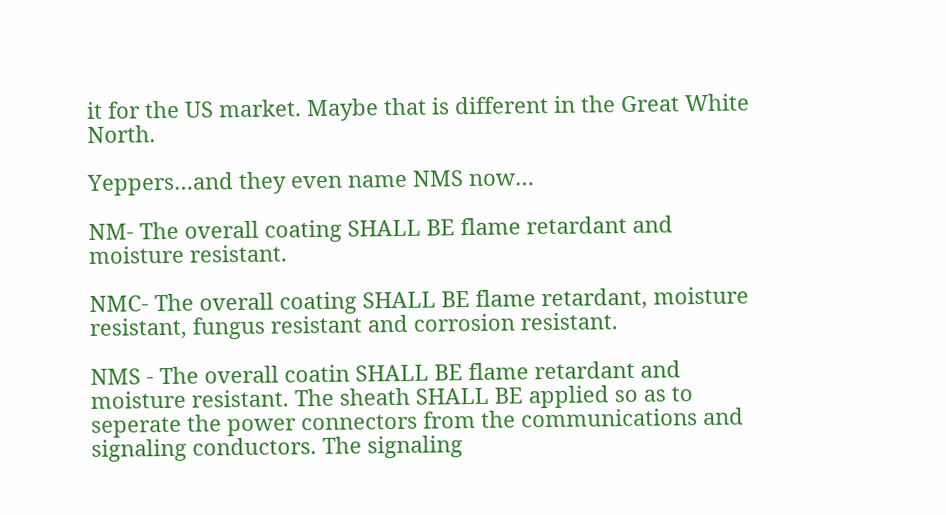it for the US market. Maybe that is different in the Great White North.

Yeppers…and they even name NMS now…

NM- The overall coating SHALL BE flame retardant and moisture resistant.

NMC- The overall coating SHALL BE flame retardant, moisture resistant, fungus resistant and corrosion resistant.

NMS - The overall coatin SHALL BE flame retardant and moisture resistant. The sheath SHALL BE applied so as to seperate the power connectors from the communications and signaling conductors. The signaling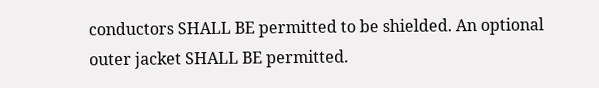conductors SHALL BE permitted to be shielded. An optional outer jacket SHALL BE permitted.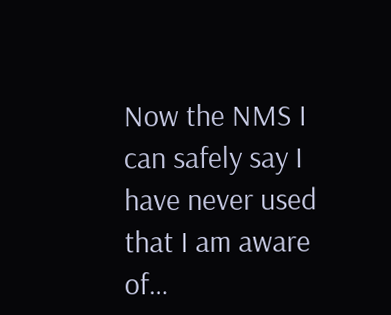Now the NMS I can safely say I have never used that I am aware of…